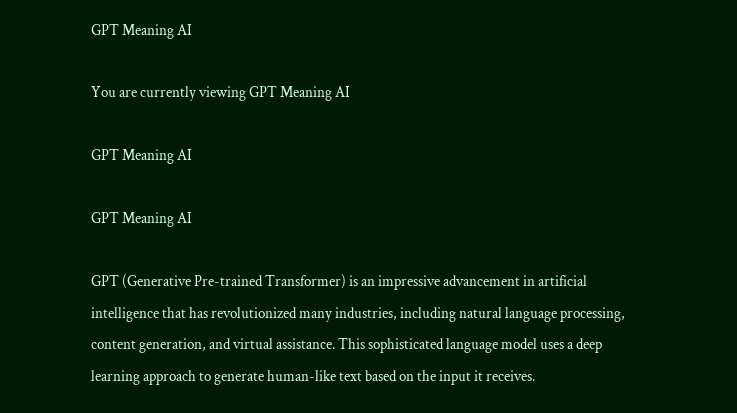GPT Meaning AI

You are currently viewing GPT Meaning AI

GPT Meaning AI

GPT Meaning AI

GPT (Generative Pre-trained Transformer) is an impressive advancement in artificial intelligence that has revolutionized many industries, including natural language processing, content generation, and virtual assistance. This sophisticated language model uses a deep learning approach to generate human-like text based on the input it receives.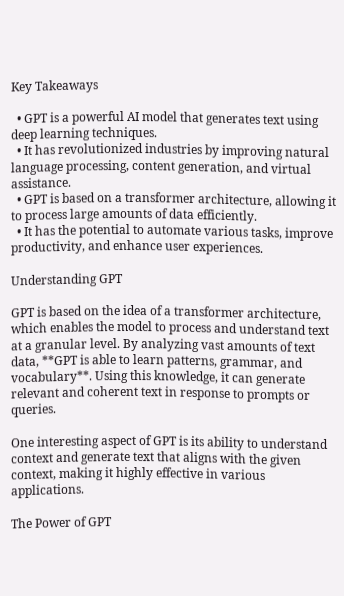Key Takeaways

  • GPT is a powerful AI model that generates text using deep learning techniques.
  • It has revolutionized industries by improving natural language processing, content generation, and virtual assistance.
  • GPT is based on a transformer architecture, allowing it to process large amounts of data efficiently.
  • It has the potential to automate various tasks, improve productivity, and enhance user experiences.

Understanding GPT

GPT is based on the idea of a transformer architecture, which enables the model to process and understand text at a granular level. By analyzing vast amounts of text data, **GPT is able to learn patterns, grammar, and vocabulary**. Using this knowledge, it can generate relevant and coherent text in response to prompts or queries.

One interesting aspect of GPT is its ability to understand context and generate text that aligns with the given context, making it highly effective in various applications.

The Power of GPT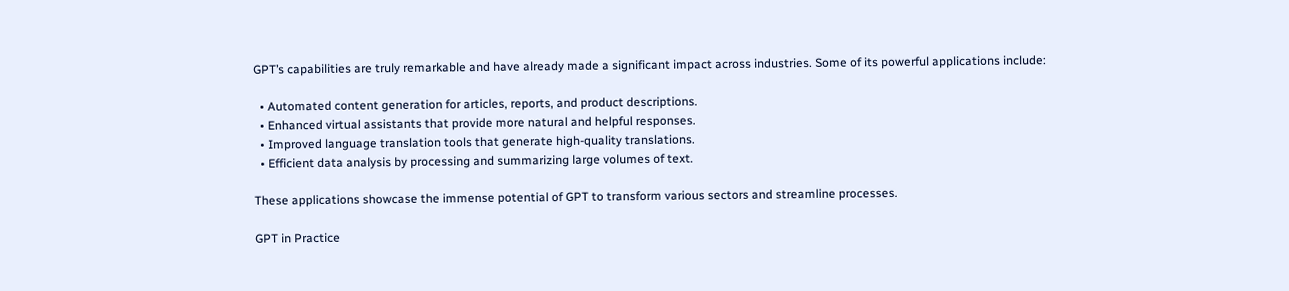GPT’s capabilities are truly remarkable and have already made a significant impact across industries. Some of its powerful applications include:

  • Automated content generation for articles, reports, and product descriptions.
  • Enhanced virtual assistants that provide more natural and helpful responses.
  • Improved language translation tools that generate high-quality translations.
  • Efficient data analysis by processing and summarizing large volumes of text.

These applications showcase the immense potential of GPT to transform various sectors and streamline processes.

GPT in Practice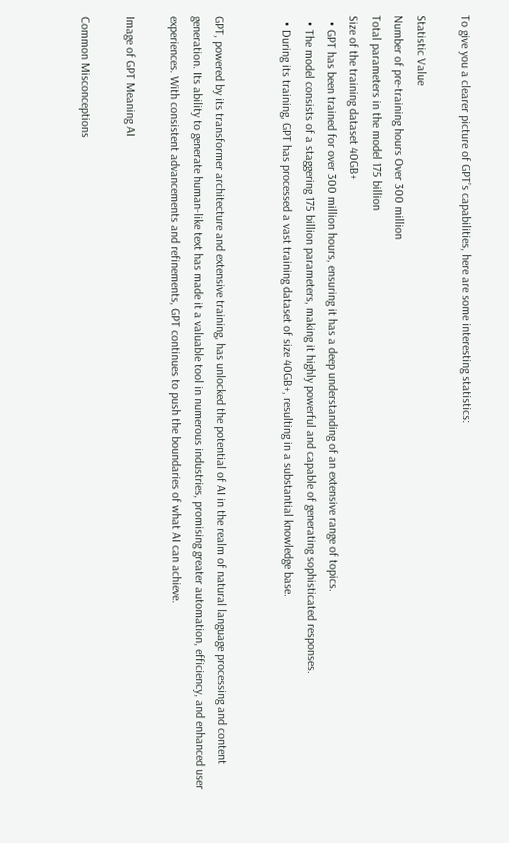To give you a clearer picture of GPT’s capabilities, here are some interesting statistics:

Statistic Value
Number of pre-training hours Over 300 million
Total parameters in the model 175 billion
Size of the training dataset 40GB+
  • GPT has been trained for over 300 million hours, ensuring it has a deep understanding of an extensive range of topics.
  • The model consists of a staggering 175 billion parameters, making it highly powerful and capable of generating sophisticated responses.
  • During its training, GPT has processed a vast training dataset of size 40GB+, resulting in a substantial knowledge base.


GPT, powered by its transformer architecture and extensive training, has unlocked the potential of AI in the realm of natural language processing and content generation. Its ability to generate human-like text has made it a valuable tool in numerous industries, promising greater automation, efficiency, and enhanced user experiences. With consistent advancements and refinements, GPT continues to push the boundaries of what AI can achieve.

Image of GPT Meaning AI

Common Misconceptions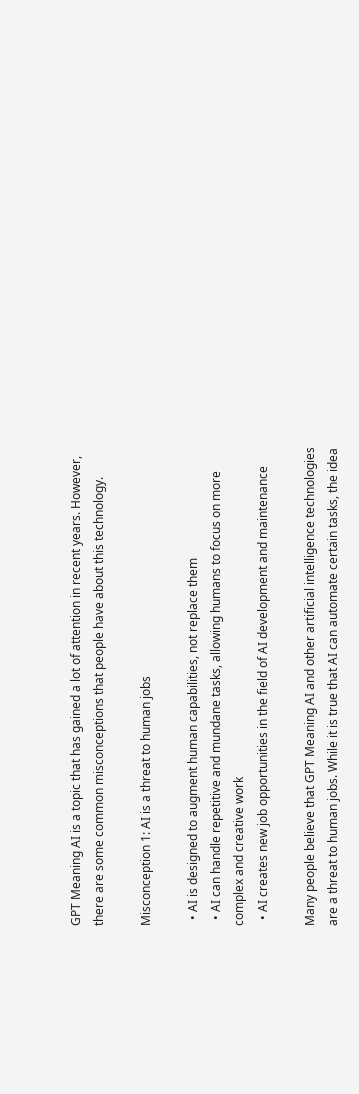GPT Meaning AI is a topic that has gained a lot of attention in recent years. However, there are some common misconceptions that people have about this technology.

Misconception 1: AI is a threat to human jobs

  • AI is designed to augment human capabilities, not replace them
  • AI can handle repetitive and mundane tasks, allowing humans to focus on more complex and creative work
  • AI creates new job opportunities in the field of AI development and maintenance

Many people believe that GPT Meaning AI and other artificial intelligence technologies are a threat to human jobs. While it is true that AI can automate certain tasks, the idea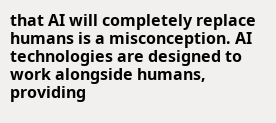that AI will completely replace humans is a misconception. AI technologies are designed to work alongside humans, providing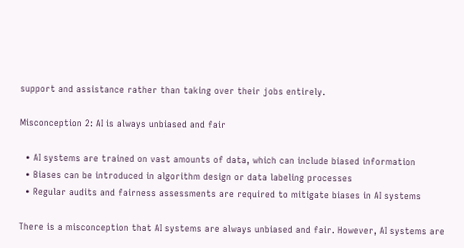support and assistance rather than taking over their jobs entirely.

Misconception 2: AI is always unbiased and fair

  • AI systems are trained on vast amounts of data, which can include biased information
  • Biases can be introduced in algorithm design or data labeling processes
  • Regular audits and fairness assessments are required to mitigate biases in AI systems

There is a misconception that AI systems are always unbiased and fair. However, AI systems are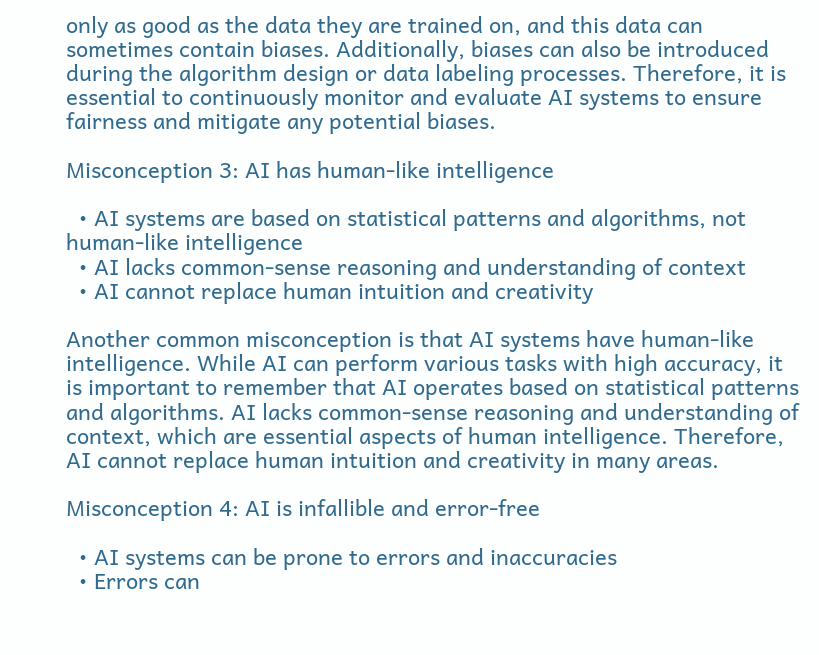only as good as the data they are trained on, and this data can sometimes contain biases. Additionally, biases can also be introduced during the algorithm design or data labeling processes. Therefore, it is essential to continuously monitor and evaluate AI systems to ensure fairness and mitigate any potential biases.

Misconception 3: AI has human-like intelligence

  • AI systems are based on statistical patterns and algorithms, not human-like intelligence
  • AI lacks common-sense reasoning and understanding of context
  • AI cannot replace human intuition and creativity

Another common misconception is that AI systems have human-like intelligence. While AI can perform various tasks with high accuracy, it is important to remember that AI operates based on statistical patterns and algorithms. AI lacks common-sense reasoning and understanding of context, which are essential aspects of human intelligence. Therefore, AI cannot replace human intuition and creativity in many areas.

Misconception 4: AI is infallible and error-free

  • AI systems can be prone to errors and inaccuracies
  • Errors can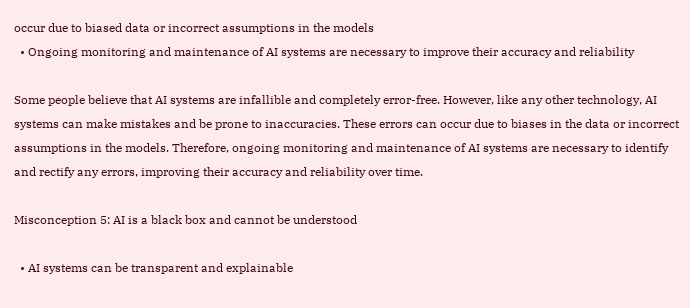occur due to biased data or incorrect assumptions in the models
  • Ongoing monitoring and maintenance of AI systems are necessary to improve their accuracy and reliability

Some people believe that AI systems are infallible and completely error-free. However, like any other technology, AI systems can make mistakes and be prone to inaccuracies. These errors can occur due to biases in the data or incorrect assumptions in the models. Therefore, ongoing monitoring and maintenance of AI systems are necessary to identify and rectify any errors, improving their accuracy and reliability over time.

Misconception 5: AI is a black box and cannot be understood

  • AI systems can be transparent and explainable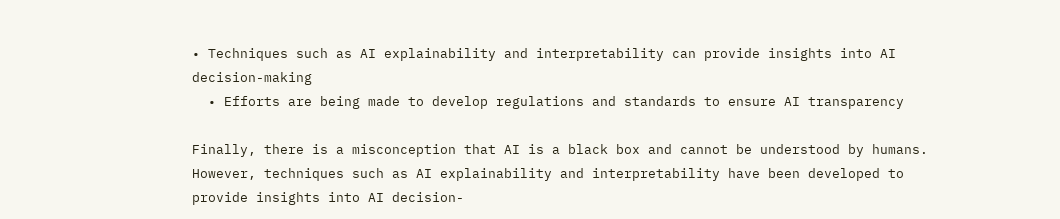• Techniques such as AI explainability and interpretability can provide insights into AI decision-making
  • Efforts are being made to develop regulations and standards to ensure AI transparency

Finally, there is a misconception that AI is a black box and cannot be understood by humans. However, techniques such as AI explainability and interpretability have been developed to provide insights into AI decision-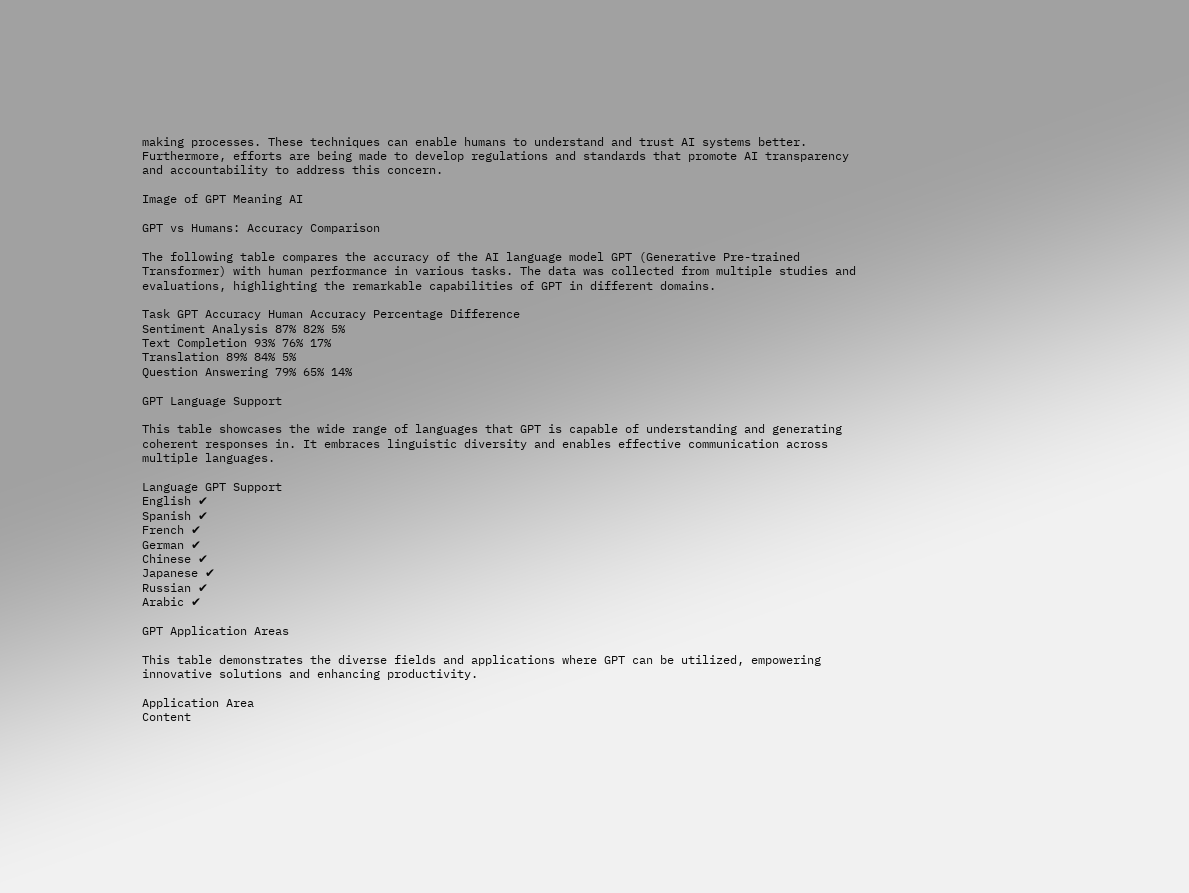making processes. These techniques can enable humans to understand and trust AI systems better. Furthermore, efforts are being made to develop regulations and standards that promote AI transparency and accountability to address this concern.

Image of GPT Meaning AI

GPT vs Humans: Accuracy Comparison

The following table compares the accuracy of the AI language model GPT (Generative Pre-trained Transformer) with human performance in various tasks. The data was collected from multiple studies and evaluations, highlighting the remarkable capabilities of GPT in different domains.

Task GPT Accuracy Human Accuracy Percentage Difference
Sentiment Analysis 87% 82% 5%
Text Completion 93% 76% 17%
Translation 89% 84% 5%
Question Answering 79% 65% 14%

GPT Language Support

This table showcases the wide range of languages that GPT is capable of understanding and generating coherent responses in. It embraces linguistic diversity and enables effective communication across multiple languages.

Language GPT Support
English ✔
Spanish ✔
French ✔
German ✔
Chinese ✔
Japanese ✔
Russian ✔
Arabic ✔

GPT Application Areas

This table demonstrates the diverse fields and applications where GPT can be utilized, empowering innovative solutions and enhancing productivity.

Application Area
Content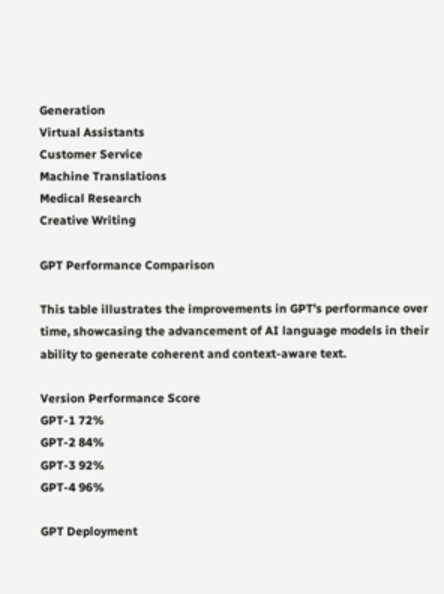Generation
Virtual Assistants
Customer Service
Machine Translations
Medical Research
Creative Writing

GPT Performance Comparison

This table illustrates the improvements in GPT’s performance over time, showcasing the advancement of AI language models in their ability to generate coherent and context-aware text.

Version Performance Score
GPT-1 72%
GPT-2 84%
GPT-3 92%
GPT-4 96%

GPT Deployment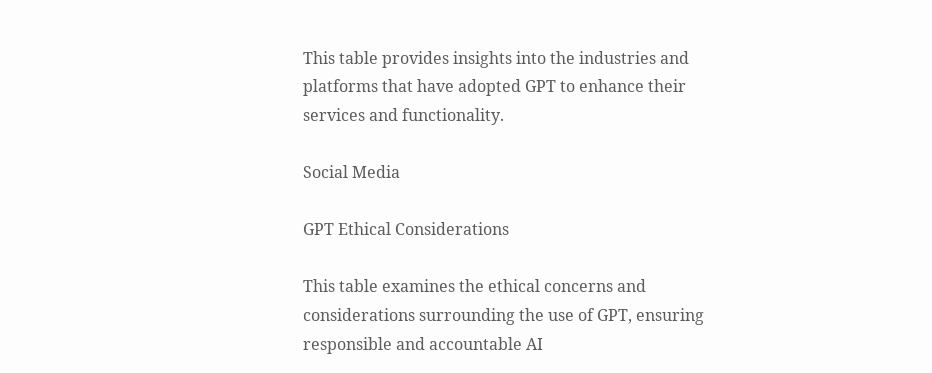This table provides insights into the industries and platforms that have adopted GPT to enhance their services and functionality.

Social Media

GPT Ethical Considerations

This table examines the ethical concerns and considerations surrounding the use of GPT, ensuring responsible and accountable AI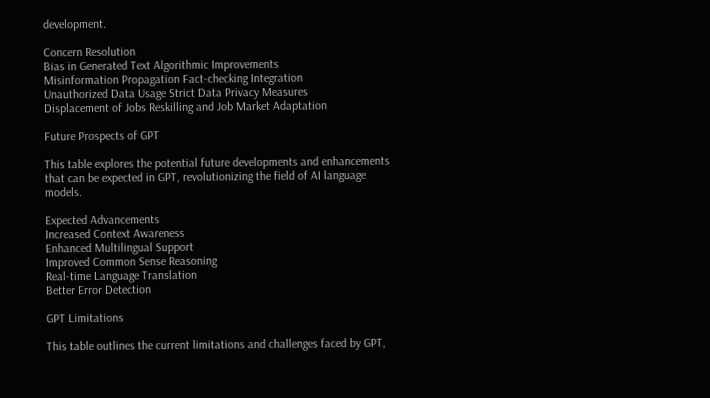development.

Concern Resolution
Bias in Generated Text Algorithmic Improvements
Misinformation Propagation Fact-checking Integration
Unauthorized Data Usage Strict Data Privacy Measures
Displacement of Jobs Reskilling and Job Market Adaptation

Future Prospects of GPT

This table explores the potential future developments and enhancements that can be expected in GPT, revolutionizing the field of AI language models.

Expected Advancements
Increased Context Awareness
Enhanced Multilingual Support
Improved Common Sense Reasoning
Real-time Language Translation
Better Error Detection

GPT Limitations

This table outlines the current limitations and challenges faced by GPT,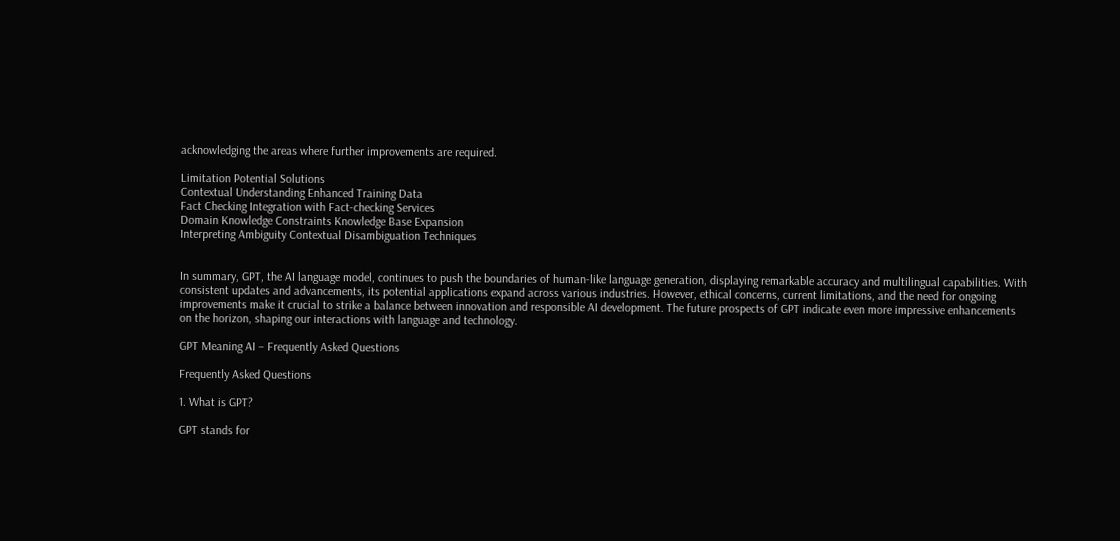acknowledging the areas where further improvements are required.

Limitation Potential Solutions
Contextual Understanding Enhanced Training Data
Fact Checking Integration with Fact-checking Services
Domain Knowledge Constraints Knowledge Base Expansion
Interpreting Ambiguity Contextual Disambiguation Techniques


In summary, GPT, the AI language model, continues to push the boundaries of human-like language generation, displaying remarkable accuracy and multilingual capabilities. With consistent updates and advancements, its potential applications expand across various industries. However, ethical concerns, current limitations, and the need for ongoing improvements make it crucial to strike a balance between innovation and responsible AI development. The future prospects of GPT indicate even more impressive enhancements on the horizon, shaping our interactions with language and technology.

GPT Meaning AI – Frequently Asked Questions

Frequently Asked Questions

1. What is GPT?

GPT stands for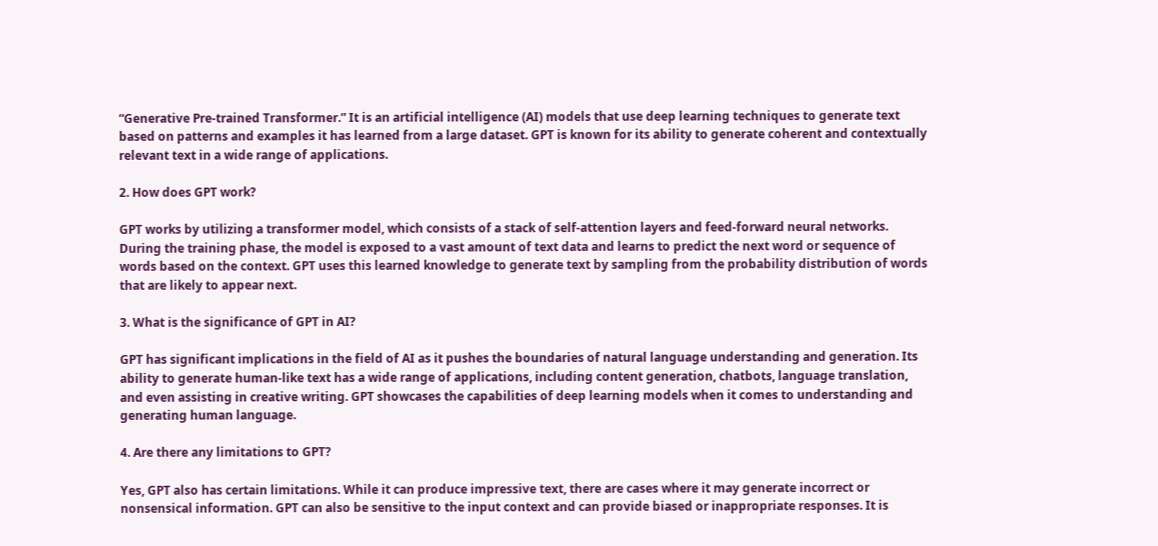“Generative Pre-trained Transformer.” It is an artificial intelligence (AI) models that use deep learning techniques to generate text based on patterns and examples it has learned from a large dataset. GPT is known for its ability to generate coherent and contextually relevant text in a wide range of applications.

2. How does GPT work?

GPT works by utilizing a transformer model, which consists of a stack of self-attention layers and feed-forward neural networks. During the training phase, the model is exposed to a vast amount of text data and learns to predict the next word or sequence of words based on the context. GPT uses this learned knowledge to generate text by sampling from the probability distribution of words that are likely to appear next.

3. What is the significance of GPT in AI?

GPT has significant implications in the field of AI as it pushes the boundaries of natural language understanding and generation. Its ability to generate human-like text has a wide range of applications, including content generation, chatbots, language translation, and even assisting in creative writing. GPT showcases the capabilities of deep learning models when it comes to understanding and generating human language.

4. Are there any limitations to GPT?

Yes, GPT also has certain limitations. While it can produce impressive text, there are cases where it may generate incorrect or nonsensical information. GPT can also be sensitive to the input context and can provide biased or inappropriate responses. It is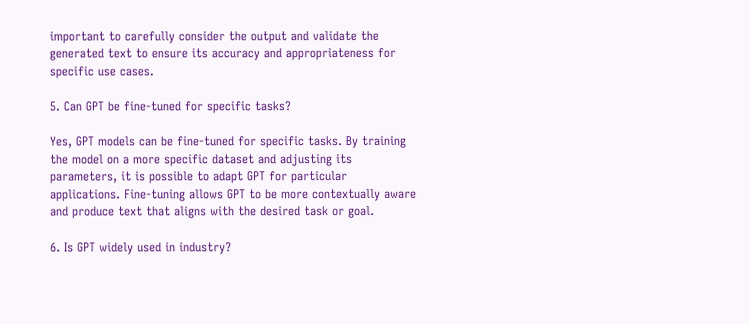important to carefully consider the output and validate the generated text to ensure its accuracy and appropriateness for specific use cases.

5. Can GPT be fine-tuned for specific tasks?

Yes, GPT models can be fine-tuned for specific tasks. By training the model on a more specific dataset and adjusting its parameters, it is possible to adapt GPT for particular applications. Fine-tuning allows GPT to be more contextually aware and produce text that aligns with the desired task or goal.

6. Is GPT widely used in industry?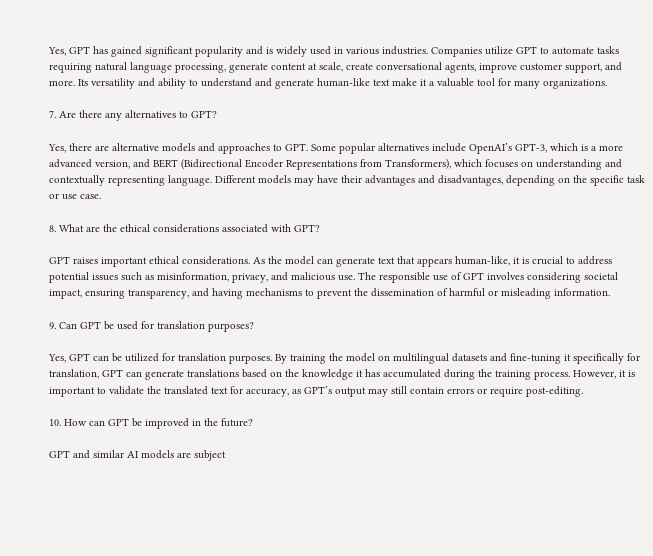Yes, GPT has gained significant popularity and is widely used in various industries. Companies utilize GPT to automate tasks requiring natural language processing, generate content at scale, create conversational agents, improve customer support, and more. Its versatility and ability to understand and generate human-like text make it a valuable tool for many organizations.

7. Are there any alternatives to GPT?

Yes, there are alternative models and approaches to GPT. Some popular alternatives include OpenAI’s GPT-3, which is a more advanced version, and BERT (Bidirectional Encoder Representations from Transformers), which focuses on understanding and contextually representing language. Different models may have their advantages and disadvantages, depending on the specific task or use case.

8. What are the ethical considerations associated with GPT?

GPT raises important ethical considerations. As the model can generate text that appears human-like, it is crucial to address potential issues such as misinformation, privacy, and malicious use. The responsible use of GPT involves considering societal impact, ensuring transparency, and having mechanisms to prevent the dissemination of harmful or misleading information.

9. Can GPT be used for translation purposes?

Yes, GPT can be utilized for translation purposes. By training the model on multilingual datasets and fine-tuning it specifically for translation, GPT can generate translations based on the knowledge it has accumulated during the training process. However, it is important to validate the translated text for accuracy, as GPT’s output may still contain errors or require post-editing.

10. How can GPT be improved in the future?

GPT and similar AI models are subject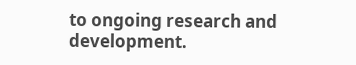to ongoing research and development.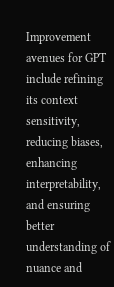Improvement avenues for GPT include refining its context sensitivity, reducing biases, enhancing interpretability, and ensuring better understanding of nuance and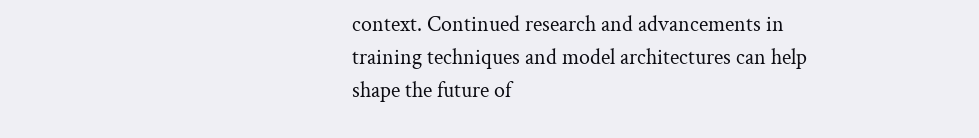context. Continued research and advancements in training techniques and model architectures can help shape the future of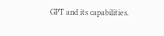GPT and its capabilities.